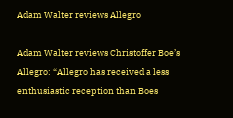Adam Walter reviews Allegro

Adam Walter reviews Christoffer Boe’s Allegro: “Allegro has received a less enthusiastic reception than Boes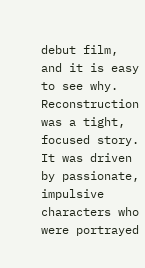debut film, and it is easy to see why. Reconstruction was a tight, focused story. It was driven by passionate, impulsive characters who were portrayed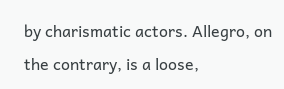by charismatic actors. Allegro, on the contrary, is a loose,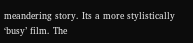meandering story. Its a more stylistically ‘busy’ film. The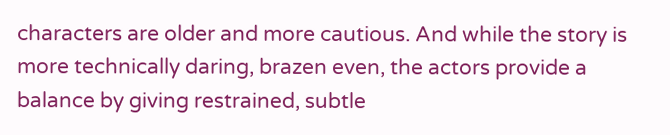characters are older and more cautious. And while the story is more technically daring, brazen even, the actors provide a balance by giving restrained, subtle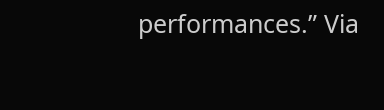performances.” Via